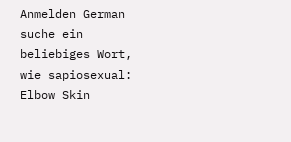Anmelden German
suche ein beliebiges Wort, wie sapiosexual:
Elbow Skin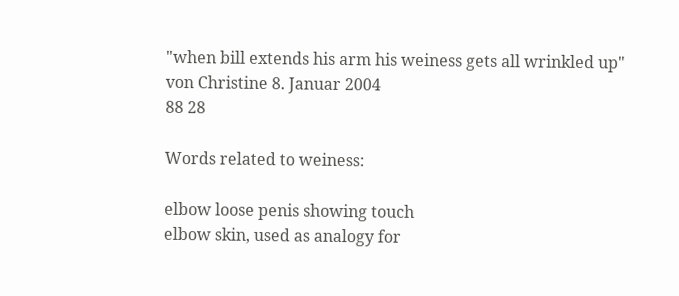"when bill extends his arm his weiness gets all wrinkled up"
von Christine 8. Januar 2004
88 28

Words related to weiness:

elbow loose penis showing touch
elbow skin, used as analogy for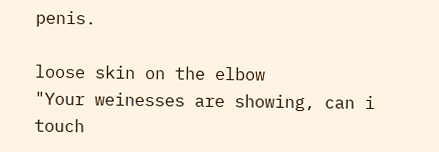penis.

loose skin on the elbow
"Your weinesses are showing, can i touch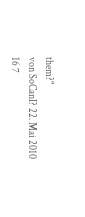them?"
von SoCanI? 22. Mai 2010
16 7